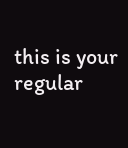this is your regular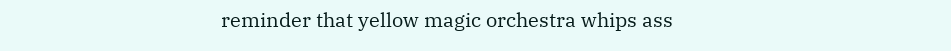reminder that yellow magic orchestra whips ass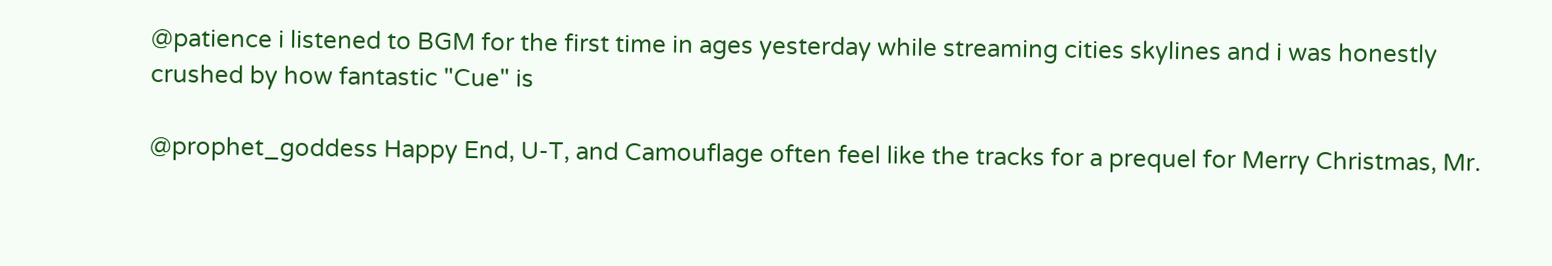@patience i listened to BGM for the first time in ages yesterday while streaming cities skylines and i was honestly crushed by how fantastic "Cue" is

@prophet_goddess Happy End, U-T, and Camouflage often feel like the tracks for a prequel for Merry Christmas, Mr.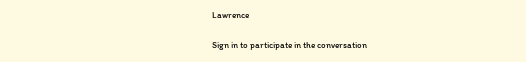Lawrence

Sign in to participate in the conversation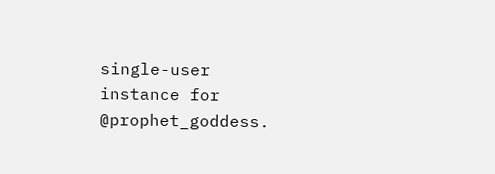single-user instance for @prophet_goddess.